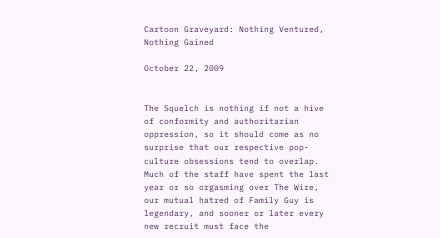Cartoon Graveyard: Nothing Ventured, Nothing Gained

October 22, 2009


The Squelch is nothing if not a hive of conformity and authoritarian oppression, so it should come as no surprise that our respective pop-culture obsessions tend to overlap. Much of the staff have spent the last year or so orgasming over The Wire, our mutual hatred of Family Guy is legendary, and sooner or later every new recruit must face the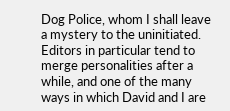Dog Police, whom I shall leave a mystery to the uninitiated. Editors in particular tend to merge personalities after a while, and one of the many ways in which David and I are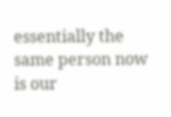essentially the same person now is our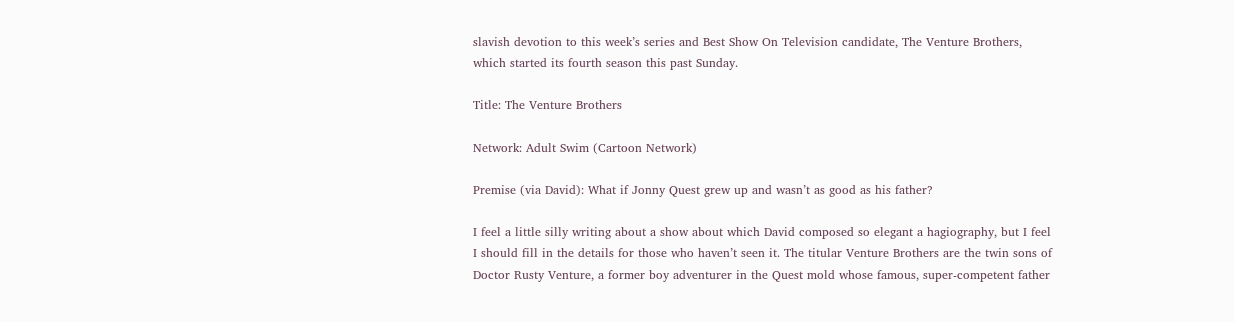slavish devotion to this week’s series and Best Show On Television candidate, The Venture Brothers, which started its fourth season this past Sunday.

Title: The Venture Brothers

Network: Adult Swim (Cartoon Network)

Premise (via David): What if Jonny Quest grew up and wasn’t as good as his father?

I feel a little silly writing about a show about which David composed so elegant a hagiography, but I feel I should fill in the details for those who haven’t seen it. The titular Venture Brothers are the twin sons of Doctor Rusty Venture, a former boy adventurer in the Quest mold whose famous, super-competent father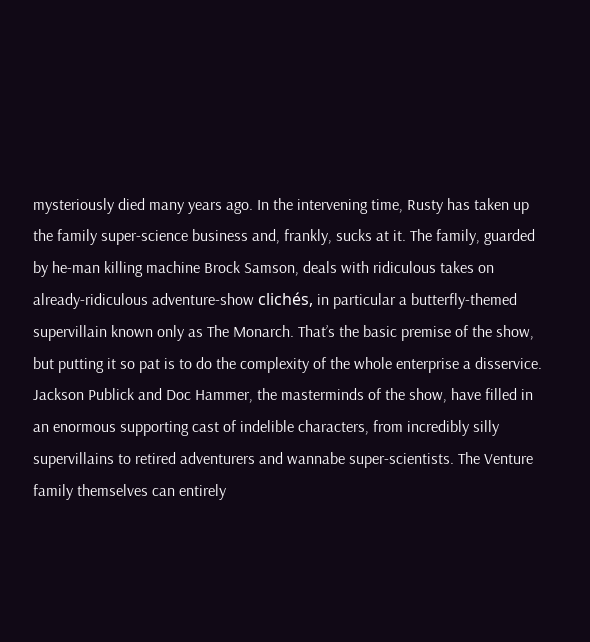mysteriously died many years ago. In the intervening time, Rusty has taken up the family super-science business and, frankly, sucks at it. The family, guarded by he-man killing machine Brock Samson, deals with ridiculous takes on already-ridiculous adventure-show clichés, in particular a butterfly-themed supervillain known only as The Monarch. That’s the basic premise of the show, but putting it so pat is to do the complexity of the whole enterprise a disservice. Jackson Publick and Doc Hammer, the masterminds of the show, have filled in an enormous supporting cast of indelible characters, from incredibly silly supervillains to retired adventurers and wannabe super-scientists. The Venture family themselves can entirely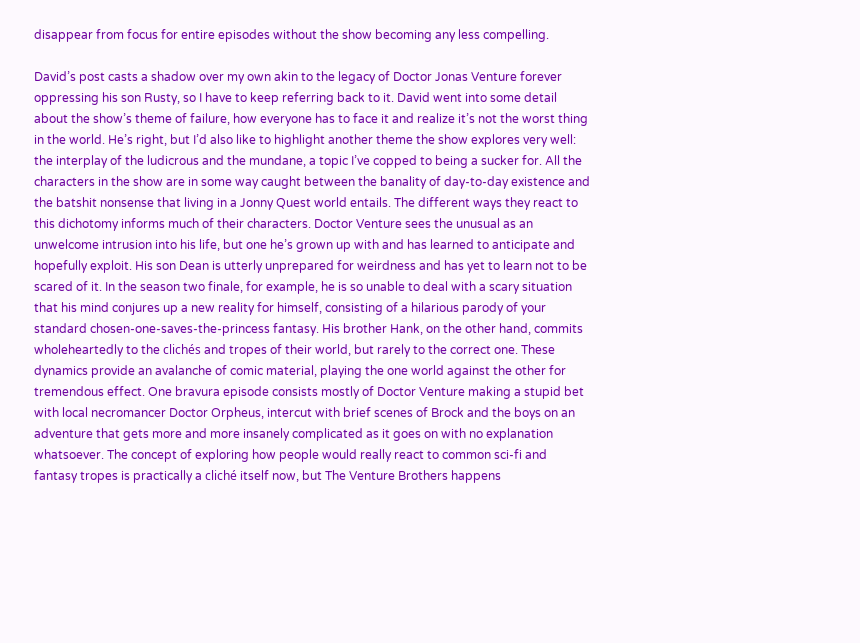disappear from focus for entire episodes without the show becoming any less compelling.

David’s post casts a shadow over my own akin to the legacy of Doctor Jonas Venture forever oppressing his son Rusty, so I have to keep referring back to it. David went into some detail about the show’s theme of failure, how everyone has to face it and realize it’s not the worst thing in the world. He’s right, but I’d also like to highlight another theme the show explores very well: the interplay of the ludicrous and the mundane, a topic I’ve copped to being a sucker for. All the characters in the show are in some way caught between the banality of day-to-day existence and the batshit nonsense that living in a Jonny Quest world entails. The different ways they react to this dichotomy informs much of their characters. Doctor Venture sees the unusual as an unwelcome intrusion into his life, but one he’s grown up with and has learned to anticipate and hopefully exploit. His son Dean is utterly unprepared for weirdness and has yet to learn not to be scared of it. In the season two finale, for example, he is so unable to deal with a scary situation that his mind conjures up a new reality for himself, consisting of a hilarious parody of your standard chosen-one-saves-the-princess fantasy. His brother Hank, on the other hand, commits wholeheartedly to the clichés and tropes of their world, but rarely to the correct one. These dynamics provide an avalanche of comic material, playing the one world against the other for tremendous effect. One bravura episode consists mostly of Doctor Venture making a stupid bet with local necromancer Doctor Orpheus, intercut with brief scenes of Brock and the boys on an adventure that gets more and more insanely complicated as it goes on with no explanation whatsoever. The concept of exploring how people would really react to common sci-fi and fantasy tropes is practically a cliché itself now, but The Venture Brothers happens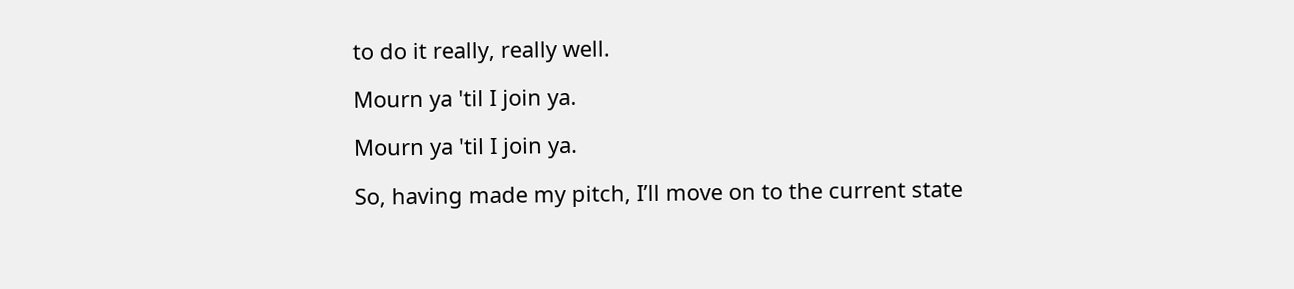to do it really, really well.

Mourn ya 'til I join ya.

Mourn ya 'til I join ya.

So, having made my pitch, I’ll move on to the current state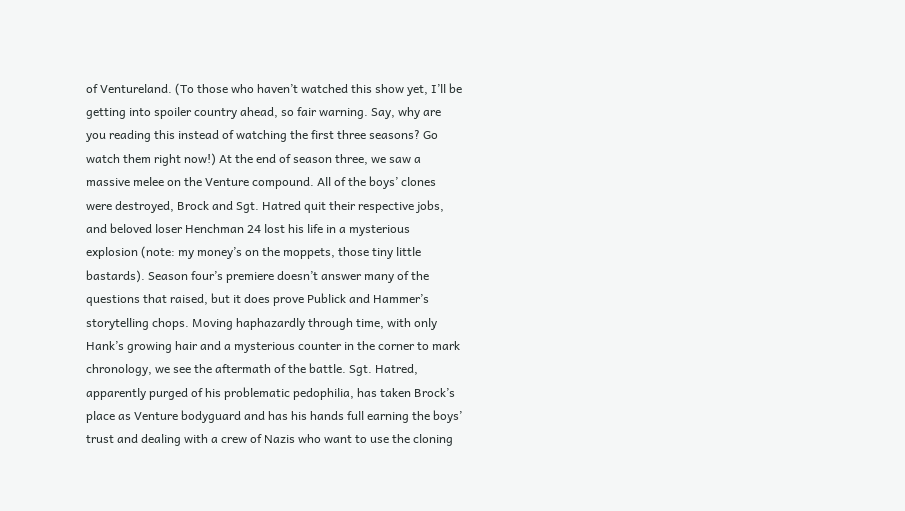of Ventureland. (To those who haven’t watched this show yet, I’ll be getting into spoiler country ahead, so fair warning. Say, why are you reading this instead of watching the first three seasons? Go watch them right now!) At the end of season three, we saw a massive melee on the Venture compound. All of the boys’ clones were destroyed, Brock and Sgt. Hatred quit their respective jobs, and beloved loser Henchman 24 lost his life in a mysterious explosion (note: my money’s on the moppets, those tiny little bastards). Season four’s premiere doesn’t answer many of the questions that raised, but it does prove Publick and Hammer’s storytelling chops. Moving haphazardly through time, with only Hank’s growing hair and a mysterious counter in the corner to mark chronology, we see the aftermath of the battle. Sgt. Hatred, apparently purged of his problematic pedophilia, has taken Brock’s place as Venture bodyguard and has his hands full earning the boys’ trust and dealing with a crew of Nazis who want to use the cloning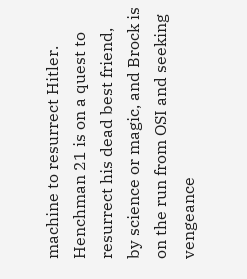machine to resurrect Hitler. Henchman 21 is on a quest to resurrect his dead best friend, by science or magic, and Brock is on the run from OSI and seeking vengeance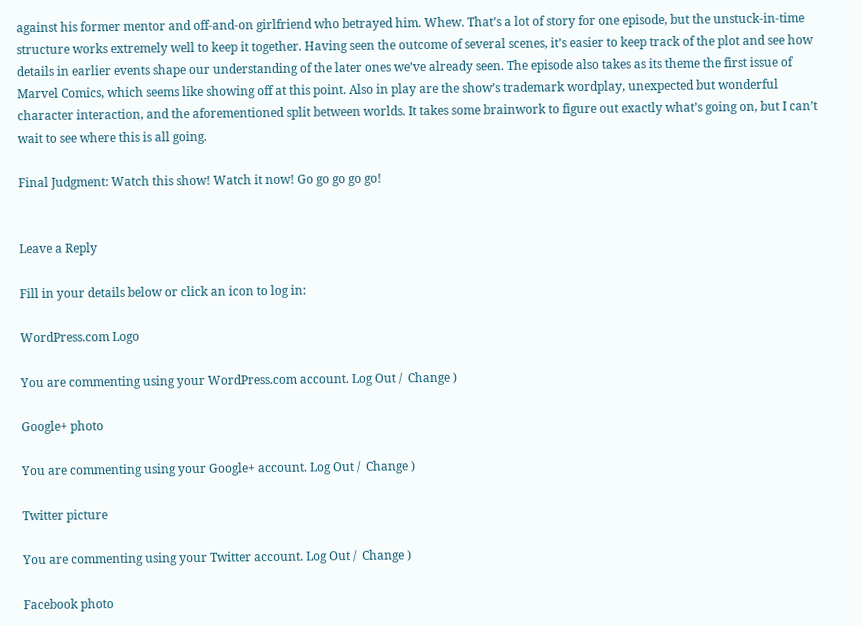against his former mentor and off-and-on girlfriend who betrayed him. Whew. That’s a lot of story for one episode, but the unstuck-in-time structure works extremely well to keep it together. Having seen the outcome of several scenes, it’s easier to keep track of the plot and see how details in earlier events shape our understanding of the later ones we’ve already seen. The episode also takes as its theme the first issue of Marvel Comics, which seems like showing off at this point. Also in play are the show’s trademark wordplay, unexpected but wonderful character interaction, and the aforementioned split between worlds. It takes some brainwork to figure out exactly what’s going on, but I can’t wait to see where this is all going.

Final Judgment: Watch this show! Watch it now! Go go go go go!


Leave a Reply

Fill in your details below or click an icon to log in:

WordPress.com Logo

You are commenting using your WordPress.com account. Log Out /  Change )

Google+ photo

You are commenting using your Google+ account. Log Out /  Change )

Twitter picture

You are commenting using your Twitter account. Log Out /  Change )

Facebook photo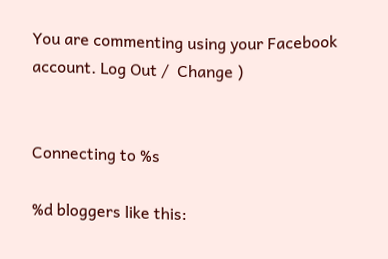You are commenting using your Facebook account. Log Out /  Change )


Connecting to %s

%d bloggers like this: